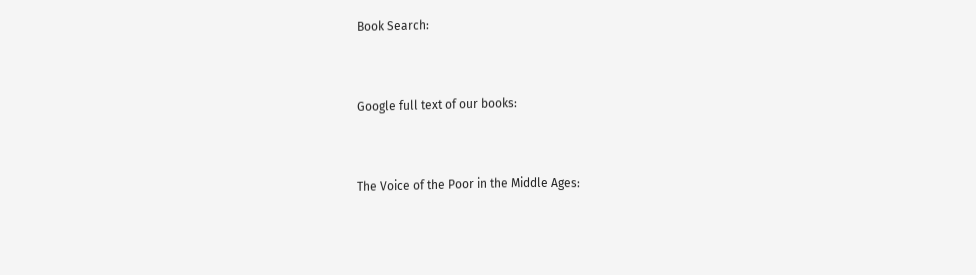Book Search:


Google full text of our books:


The Voice of the Poor in the Middle Ages: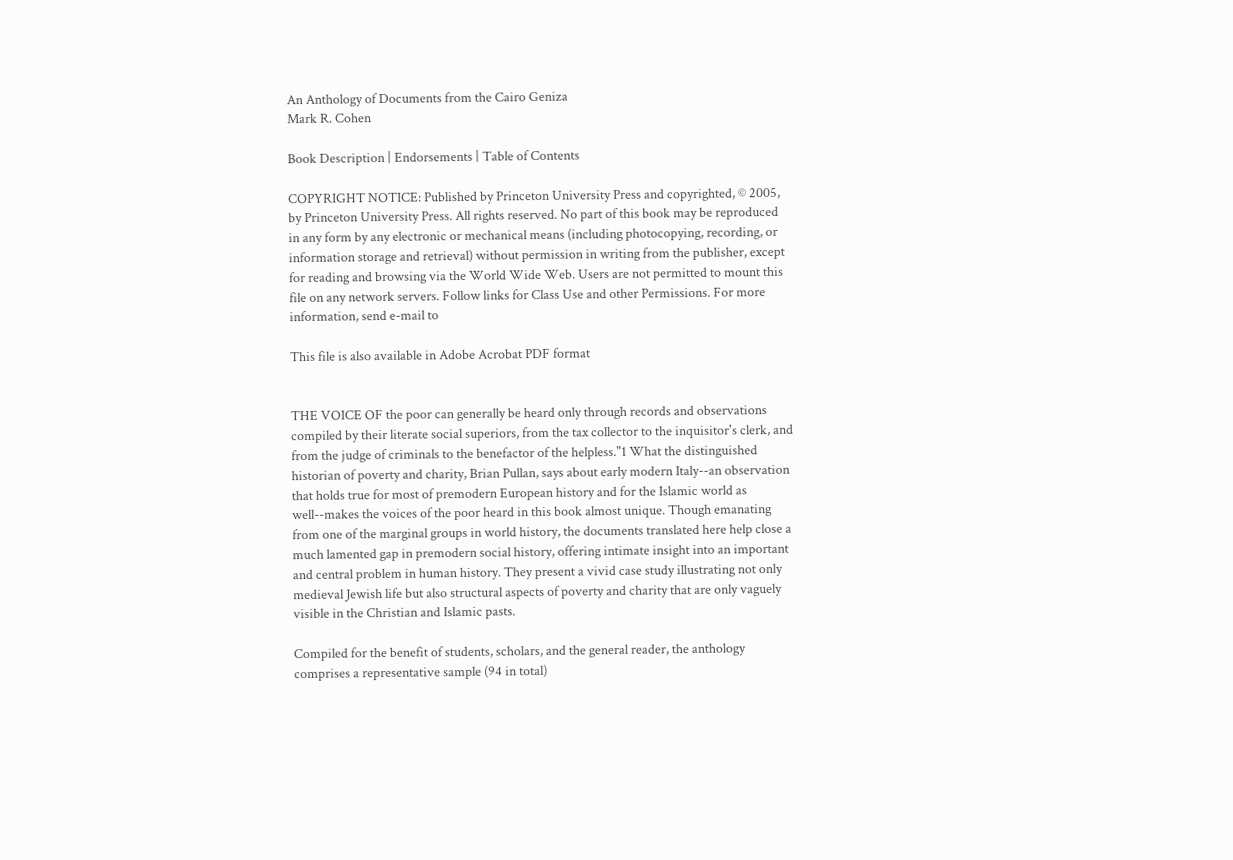An Anthology of Documents from the Cairo Geniza
Mark R. Cohen

Book Description | Endorsements | Table of Contents

COPYRIGHT NOTICE: Published by Princeton University Press and copyrighted, © 2005, by Princeton University Press. All rights reserved. No part of this book may be reproduced in any form by any electronic or mechanical means (including photocopying, recording, or information storage and retrieval) without permission in writing from the publisher, except for reading and browsing via the World Wide Web. Users are not permitted to mount this file on any network servers. Follow links for Class Use and other Permissions. For more information, send e-mail to

This file is also available in Adobe Acrobat PDF format


THE VOICE OF the poor can generally be heard only through records and observations compiled by their literate social superiors, from the tax collector to the inquisitor's clerk, and from the judge of criminals to the benefactor of the helpless."1 What the distinguished historian of poverty and charity, Brian Pullan, says about early modern Italy--an observation that holds true for most of premodern European history and for the Islamic world as well--makes the voices of the poor heard in this book almost unique. Though emanating from one of the marginal groups in world history, the documents translated here help close a much lamented gap in premodern social history, offering intimate insight into an important and central problem in human history. They present a vivid case study illustrating not only medieval Jewish life but also structural aspects of poverty and charity that are only vaguely visible in the Christian and Islamic pasts.

Compiled for the benefit of students, scholars, and the general reader, the anthology comprises a representative sample (94 in total)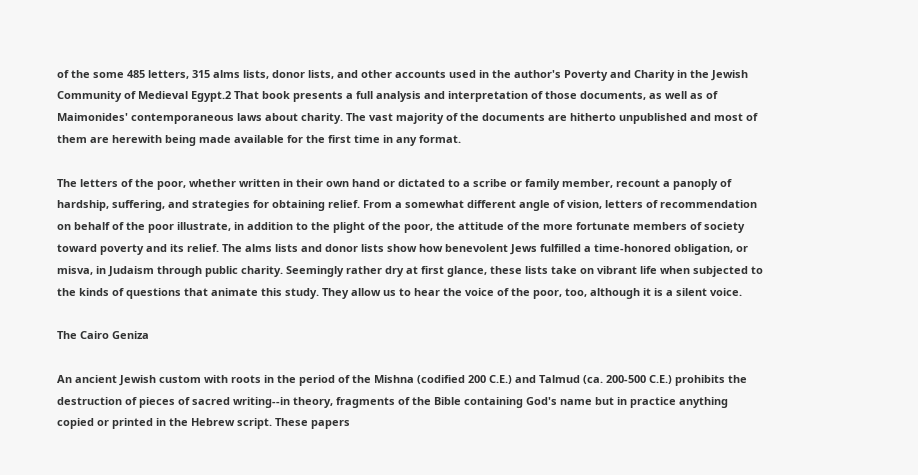of the some 485 letters, 315 alms lists, donor lists, and other accounts used in the author's Poverty and Charity in the Jewish Community of Medieval Egypt.2 That book presents a full analysis and interpretation of those documents, as well as of Maimonides' contemporaneous laws about charity. The vast majority of the documents are hitherto unpublished and most of them are herewith being made available for the first time in any format.

The letters of the poor, whether written in their own hand or dictated to a scribe or family member, recount a panoply of hardship, suffering, and strategies for obtaining relief. From a somewhat different angle of vision, letters of recommendation on behalf of the poor illustrate, in addition to the plight of the poor, the attitude of the more fortunate members of society toward poverty and its relief. The alms lists and donor lists show how benevolent Jews fulfilled a time-honored obligation, or misva, in Judaism through public charity. Seemingly rather dry at first glance, these lists take on vibrant life when subjected to the kinds of questions that animate this study. They allow us to hear the voice of the poor, too, although it is a silent voice.

The Cairo Geniza

An ancient Jewish custom with roots in the period of the Mishna (codified 200 C.E.) and Talmud (ca. 200-500 C.E.) prohibits the destruction of pieces of sacred writing--in theory, fragments of the Bible containing God's name but in practice anything copied or printed in the Hebrew script. These papers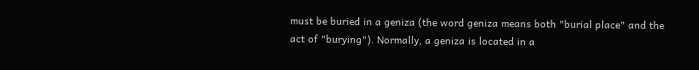must be buried in a geniza (the word geniza means both "burial place" and the act of "burying"). Normally, a geniza is located in a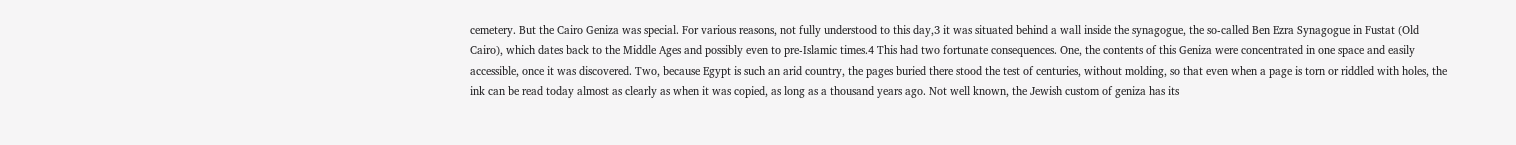cemetery. But the Cairo Geniza was special. For various reasons, not fully understood to this day,3 it was situated behind a wall inside the synagogue, the so-called Ben Ezra Synagogue in Fustat (Old Cairo), which dates back to the Middle Ages and possibly even to pre-Islamic times.4 This had two fortunate consequences. One, the contents of this Geniza were concentrated in one space and easily accessible, once it was discovered. Two, because Egypt is such an arid country, the pages buried there stood the test of centuries, without molding, so that even when a page is torn or riddled with holes, the ink can be read today almost as clearly as when it was copied, as long as a thousand years ago. Not well known, the Jewish custom of geniza has its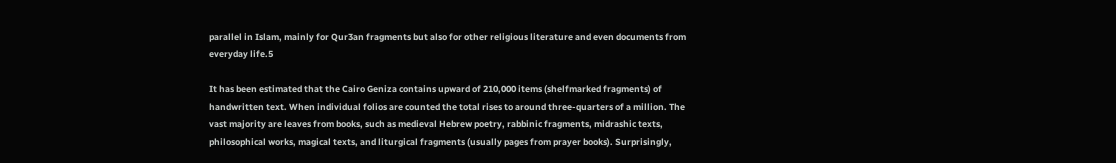parallel in Islam, mainly for Qur3an fragments but also for other religious literature and even documents from everyday life.5

It has been estimated that the Cairo Geniza contains upward of 210,000 items (shelfmarked fragments) of handwritten text. When individual folios are counted the total rises to around three-quarters of a million. The vast majority are leaves from books, such as medieval Hebrew poetry, rabbinic fragments, midrashic texts, philosophical works, magical texts, and liturgical fragments (usually pages from prayer books). Surprisingly,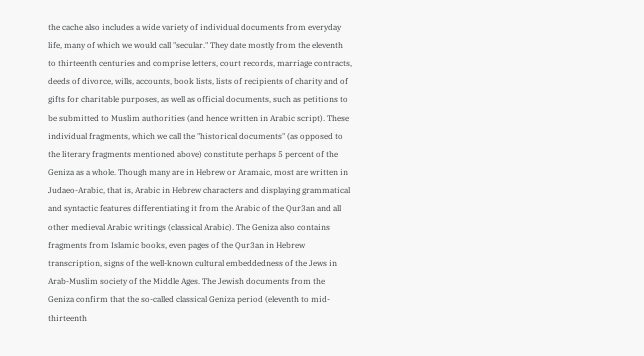the cache also includes a wide variety of individual documents from everyday life, many of which we would call "secular." They date mostly from the eleventh to thirteenth centuries and comprise letters, court records, marriage contracts, deeds of divorce, wills, accounts, book lists, lists of recipients of charity and of gifts for charitable purposes, as well as official documents, such as petitions to be submitted to Muslim authorities (and hence written in Arabic script). These individual fragments, which we call the "historical documents" (as opposed to the literary fragments mentioned above) constitute perhaps 5 percent of the Geniza as a whole. Though many are in Hebrew or Aramaic, most are written in Judaeo-Arabic, that is, Arabic in Hebrew characters and displaying grammatical and syntactic features differentiating it from the Arabic of the Qur3an and all other medieval Arabic writings (classical Arabic). The Geniza also contains fragments from Islamic books, even pages of the Qur3an in Hebrew transcription, signs of the well-known cultural embeddedness of the Jews in Arab-Muslim society of the Middle Ages. The Jewish documents from the Geniza confirm that the so-called classical Geniza period (eleventh to mid-thirteenth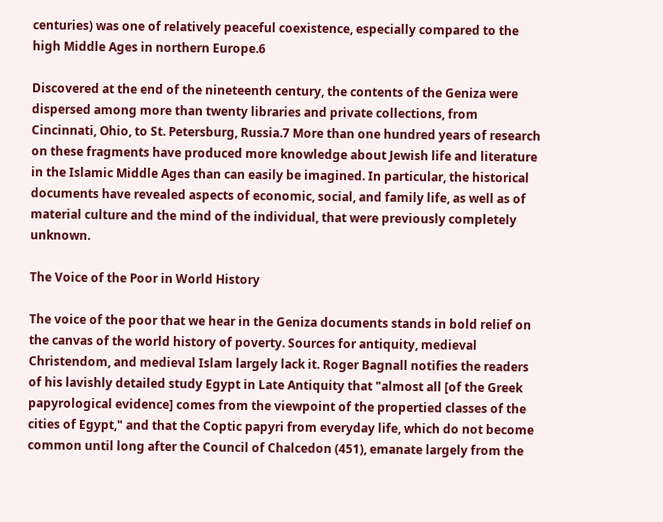centuries) was one of relatively peaceful coexistence, especially compared to the high Middle Ages in northern Europe.6

Discovered at the end of the nineteenth century, the contents of the Geniza were dispersed among more than twenty libraries and private collections, from Cincinnati, Ohio, to St. Petersburg, Russia.7 More than one hundred years of research on these fragments have produced more knowledge about Jewish life and literature in the Islamic Middle Ages than can easily be imagined. In particular, the historical documents have revealed aspects of economic, social, and family life, as well as of material culture and the mind of the individual, that were previously completely unknown.

The Voice of the Poor in World History

The voice of the poor that we hear in the Geniza documents stands in bold relief on the canvas of the world history of poverty. Sources for antiquity, medieval Christendom, and medieval Islam largely lack it. Roger Bagnall notifies the readers of his lavishly detailed study Egypt in Late Antiquity that "almost all [of the Greek papyrological evidence] comes from the viewpoint of the propertied classes of the cities of Egypt," and that the Coptic papyri from everyday life, which do not become common until long after the Council of Chalcedon (451), emanate largely from the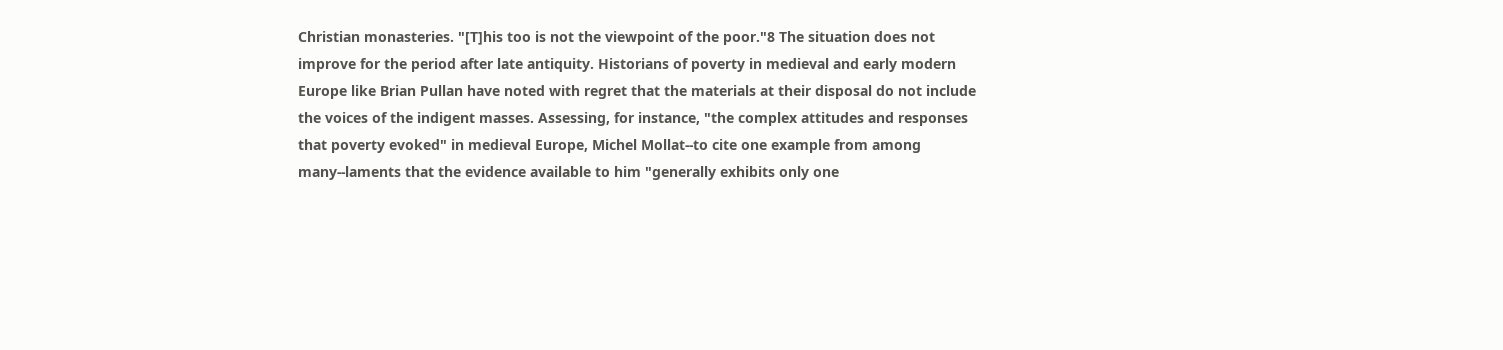Christian monasteries. "[T]his too is not the viewpoint of the poor."8 The situation does not improve for the period after late antiquity. Historians of poverty in medieval and early modern Europe like Brian Pullan have noted with regret that the materials at their disposal do not include the voices of the indigent masses. Assessing, for instance, "the complex attitudes and responses that poverty evoked" in medieval Europe, Michel Mollat--to cite one example from among many--laments that the evidence available to him "generally exhibits only one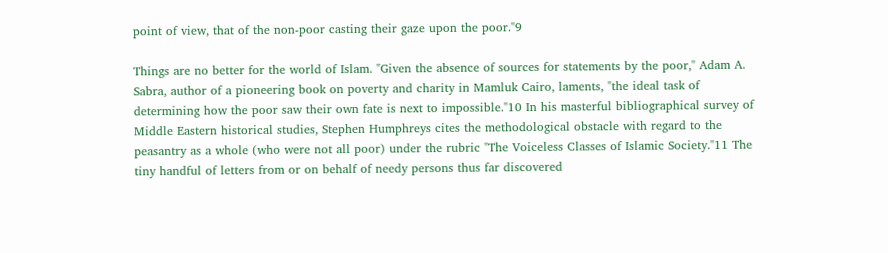point of view, that of the non-poor casting their gaze upon the poor."9

Things are no better for the world of Islam. "Given the absence of sources for statements by the poor," Adam A. Sabra, author of a pioneering book on poverty and charity in Mamluk Cairo, laments, "the ideal task of determining how the poor saw their own fate is next to impossible."10 In his masterful bibliographical survey of Middle Eastern historical studies, Stephen Humphreys cites the methodological obstacle with regard to the peasantry as a whole (who were not all poor) under the rubric "The Voiceless Classes of Islamic Society."11 The tiny handful of letters from or on behalf of needy persons thus far discovered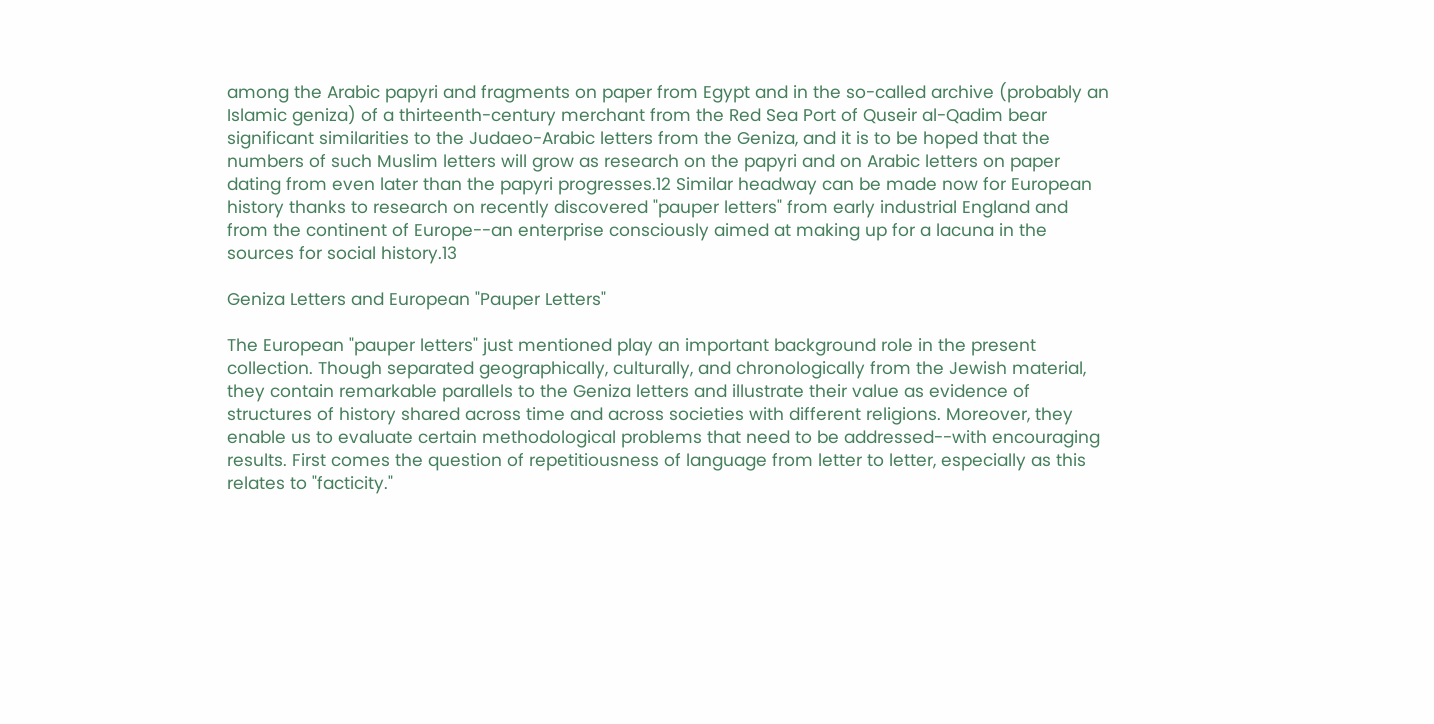among the Arabic papyri and fragments on paper from Egypt and in the so-called archive (probably an Islamic geniza) of a thirteenth-century merchant from the Red Sea Port of Quseir al-Qadim bear significant similarities to the Judaeo-Arabic letters from the Geniza, and it is to be hoped that the numbers of such Muslim letters will grow as research on the papyri and on Arabic letters on paper dating from even later than the papyri progresses.12 Similar headway can be made now for European history thanks to research on recently discovered "pauper letters" from early industrial England and from the continent of Europe--an enterprise consciously aimed at making up for a lacuna in the sources for social history.13

Geniza Letters and European "Pauper Letters"

The European "pauper letters" just mentioned play an important background role in the present collection. Though separated geographically, culturally, and chronologically from the Jewish material, they contain remarkable parallels to the Geniza letters and illustrate their value as evidence of structures of history shared across time and across societies with different religions. Moreover, they enable us to evaluate certain methodological problems that need to be addressed--with encouraging results. First comes the question of repetitiousness of language from letter to letter, especially as this relates to "facticity."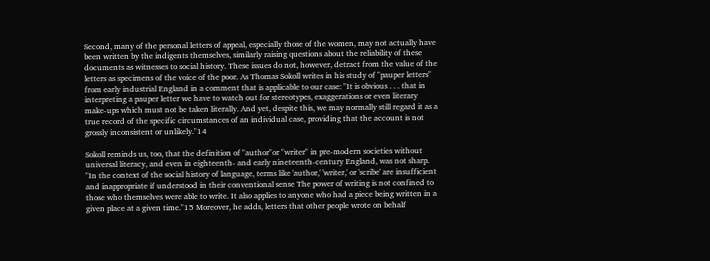Second, many of the personal letters of appeal, especially those of the women, may not actually have been written by the indigents themselves, similarly raising questions about the reliability of these documents as witnesses to social history. These issues do not, however, detract from the value of the letters as specimens of the voice of the poor. As Thomas Sokoll writes in his study of "pauper letters" from early industrial England in a comment that is applicable to our case: "It is obvious . . . that in interpreting a pauper letter we have to watch out for stereotypes, exaggerations or even literary make-ups which must not be taken literally. And yet, despite this, we may normally still regard it as a true record of the specific circumstances of an individual case, providing that the account is not grossly inconsistent or unlikely."14

Sokoll reminds us, too, that the definition of "author"or "writer" in pre-modern societies without universal literacy, and even in eighteenth- and early nineteenth-century England, was not sharp. "In the context of the social history of language, terms like 'author,' 'writer,' or 'scribe' are insufficient and inappropriate if understood in their conventional sense The power of writing is not confined to those who themselves were able to write. It also applies to anyone who had a piece being written in a given place at a given time."15 Moreover, he adds, letters that other people wrote on behalf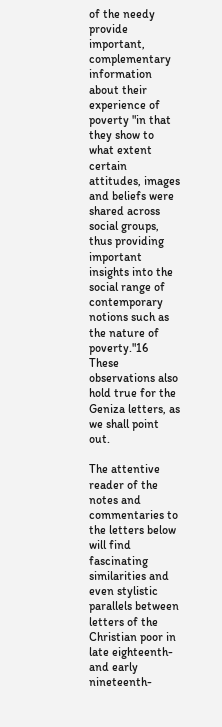of the needy provide important, complementary information about their experience of poverty "in that they show to what extent certain attitudes, images and beliefs were shared across social groups, thus providing important insights into the social range of contemporary notions such as the nature of poverty."16 These observations also hold true for the Geniza letters, as we shall point out.

The attentive reader of the notes and commentaries to the letters below will find fascinating similarities and even stylistic parallels between letters of the Christian poor in late eighteenth- and early nineteenth-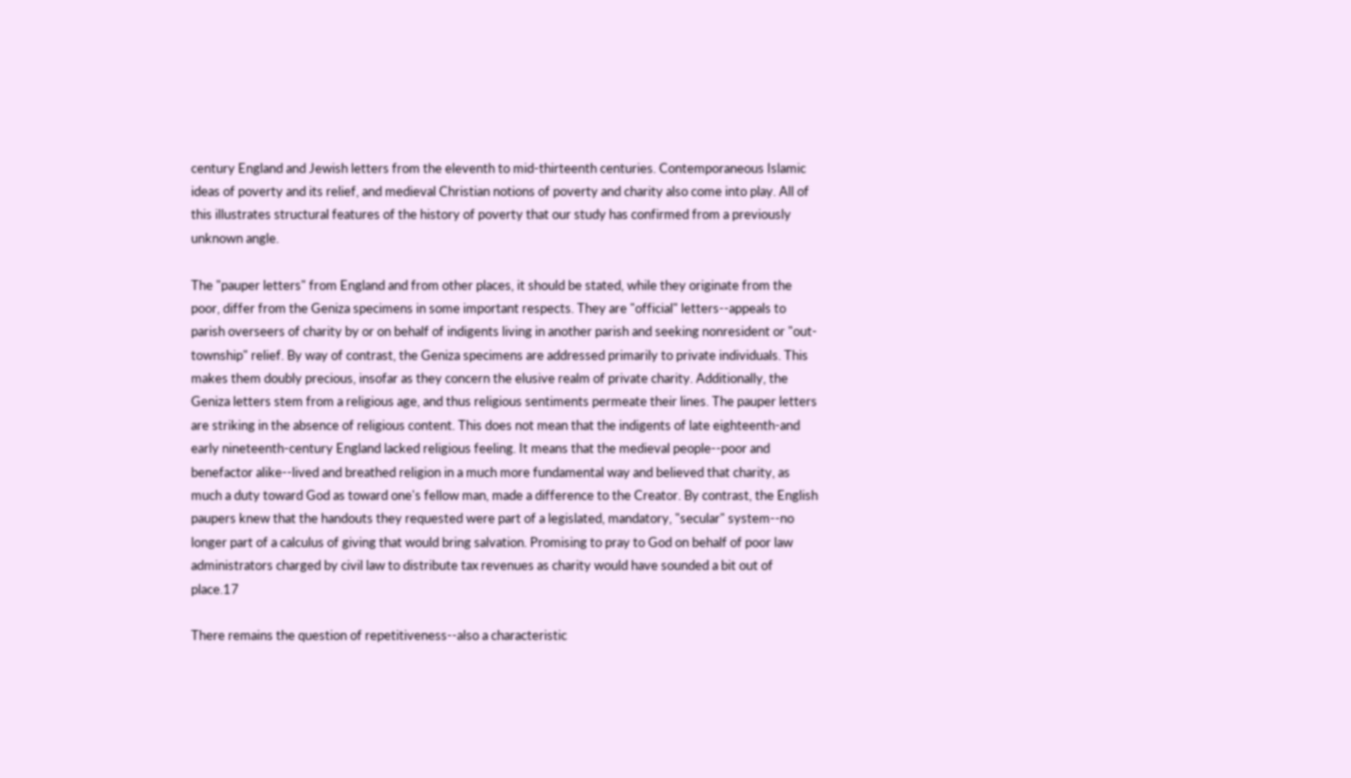century England and Jewish letters from the eleventh to mid-thirteenth centuries. Contemporaneous Islamic ideas of poverty and its relief, and medieval Christian notions of poverty and charity also come into play. All of this illustrates structural features of the history of poverty that our study has confirmed from a previously unknown angle.

The "pauper letters" from England and from other places, it should be stated, while they originate from the poor, differ from the Geniza specimens in some important respects. They are "official" letters--appeals to parish overseers of charity by or on behalf of indigents living in another parish and seeking nonresident or "out-township" relief. By way of contrast, the Geniza specimens are addressed primarily to private individuals. This makes them doubly precious, insofar as they concern the elusive realm of private charity. Additionally, the Geniza letters stem from a religious age, and thus religious sentiments permeate their lines. The pauper letters are striking in the absence of religious content. This does not mean that the indigents of late eighteenth-and early nineteenth-century England lacked religious feeling. It means that the medieval people--poor and benefactor alike--lived and breathed religion in a much more fundamental way and believed that charity, as much a duty toward God as toward one's fellow man, made a difference to the Creator. By contrast, the English paupers knew that the handouts they requested were part of a legislated, mandatory, "secular" system--no longer part of a calculus of giving that would bring salvation. Promising to pray to God on behalf of poor law administrators charged by civil law to distribute tax revenues as charity would have sounded a bit out of place.17

There remains the question of repetitiveness--also a characteristic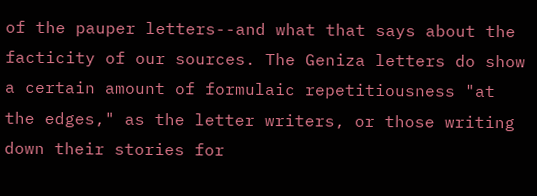of the pauper letters--and what that says about the facticity of our sources. The Geniza letters do show a certain amount of formulaic repetitiousness "at the edges," as the letter writers, or those writing down their stories for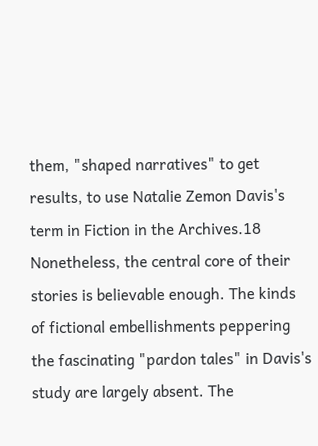them, "shaped narratives" to get results, to use Natalie Zemon Davis's term in Fiction in the Archives.18 Nonetheless, the central core of their stories is believable enough. The kinds of fictional embellishments peppering the fascinating "pardon tales" in Davis's study are largely absent. The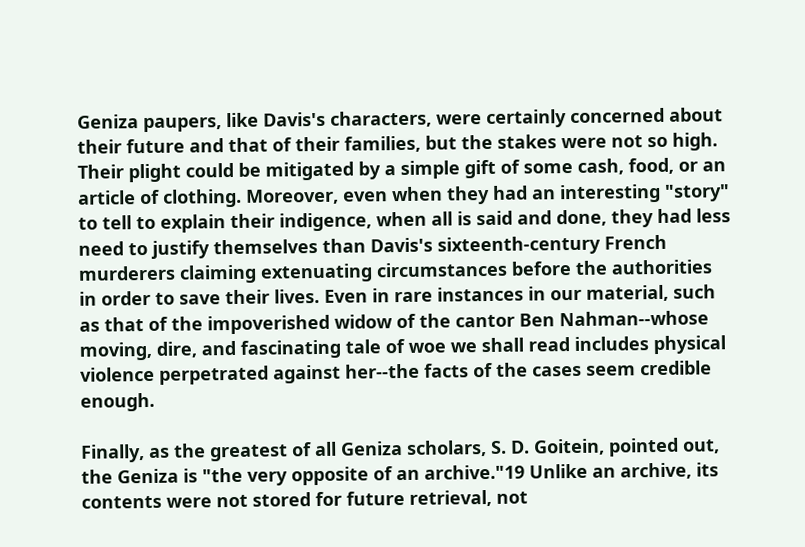Geniza paupers, like Davis's characters, were certainly concerned about their future and that of their families, but the stakes were not so high. Their plight could be mitigated by a simple gift of some cash, food, or an article of clothing. Moreover, even when they had an interesting "story" to tell to explain their indigence, when all is said and done, they had less need to justify themselves than Davis's sixteenth-century French murderers claiming extenuating circumstances before the authorities in order to save their lives. Even in rare instances in our material, such as that of the impoverished widow of the cantor Ben Nahman--whose moving, dire, and fascinating tale of woe we shall read includes physical violence perpetrated against her--the facts of the cases seem credible enough.

Finally, as the greatest of all Geniza scholars, S. D. Goitein, pointed out, the Geniza is "the very opposite of an archive."19 Unlike an archive, its contents were not stored for future retrieval, not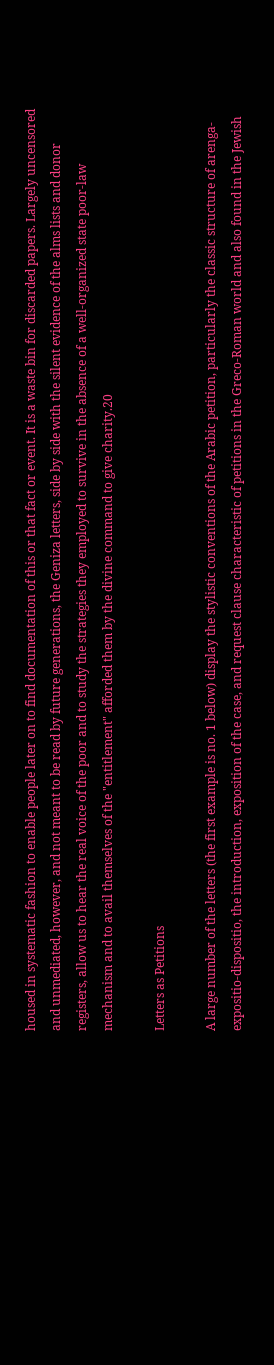housed in systematic fashion to enable people later on to find documentation of this or that fact or event. It is a waste bin for discarded papers. Largely uncensored and unmediated, however, and not meant to be read by future generations, the Geniza letters, side by side with the silent evidence of the alms lists and donor registers, allow us to hear the real voice of the poor and to study the strategies they employed to survive in the absence of a well-organized state poor-law mechanism and to avail themselves of the "entitlement" afforded them by the divine command to give charity.20

Letters as Petitions

A large number of the letters (the first example is no. 1 below) display the stylistic conventions of the Arabic petition, particularly the classic structure of arenga-expositio-dispositio, the introduction, exposition of the case, and request clause characteristic of petitions in the Greco-Roman world and also found in the Jewish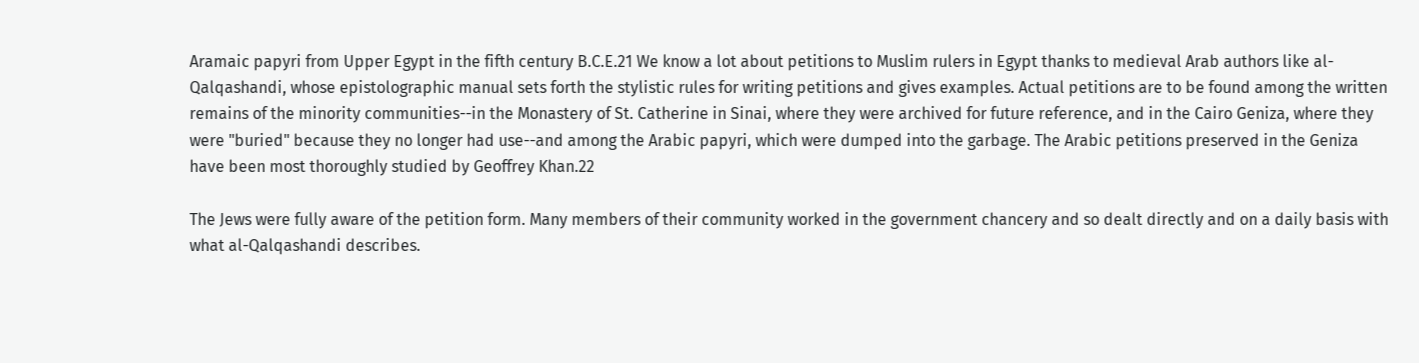Aramaic papyri from Upper Egypt in the fifth century B.C.E.21 We know a lot about petitions to Muslim rulers in Egypt thanks to medieval Arab authors like al-Qalqashandi, whose epistolographic manual sets forth the stylistic rules for writing petitions and gives examples. Actual petitions are to be found among the written remains of the minority communities--in the Monastery of St. Catherine in Sinai, where they were archived for future reference, and in the Cairo Geniza, where they were "buried" because they no longer had use--and among the Arabic papyri, which were dumped into the garbage. The Arabic petitions preserved in the Geniza have been most thoroughly studied by Geoffrey Khan.22

The Jews were fully aware of the petition form. Many members of their community worked in the government chancery and so dealt directly and on a daily basis with what al-Qalqashandi describes.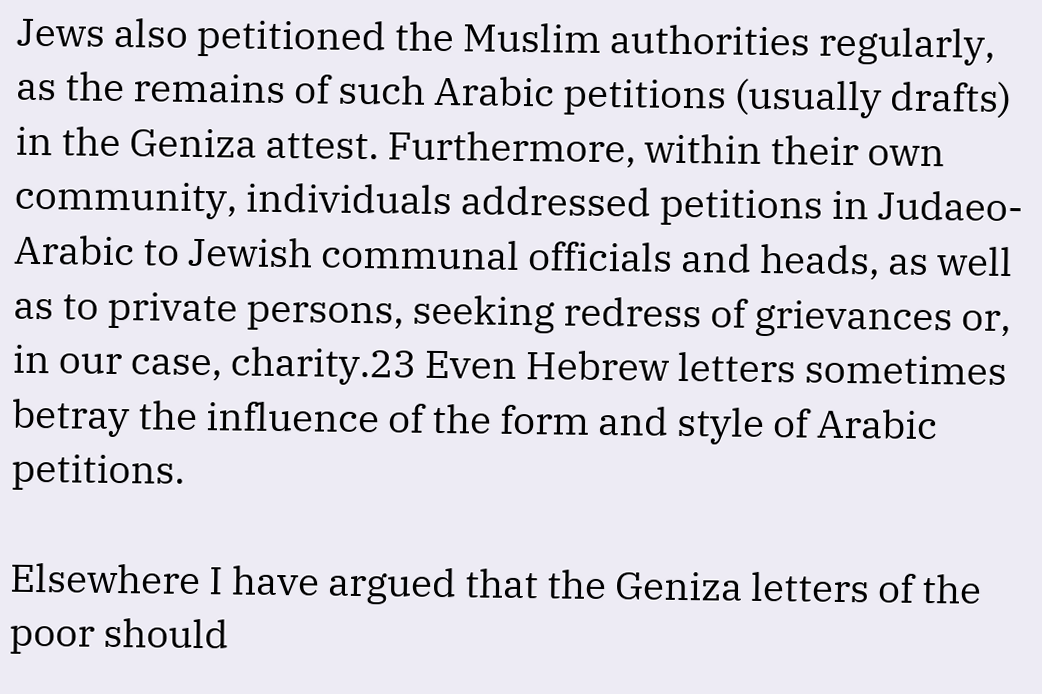Jews also petitioned the Muslim authorities regularly, as the remains of such Arabic petitions (usually drafts) in the Geniza attest. Furthermore, within their own community, individuals addressed petitions in Judaeo-Arabic to Jewish communal officials and heads, as well as to private persons, seeking redress of grievances or, in our case, charity.23 Even Hebrew letters sometimes betray the influence of the form and style of Arabic petitions.

Elsewhere I have argued that the Geniza letters of the poor should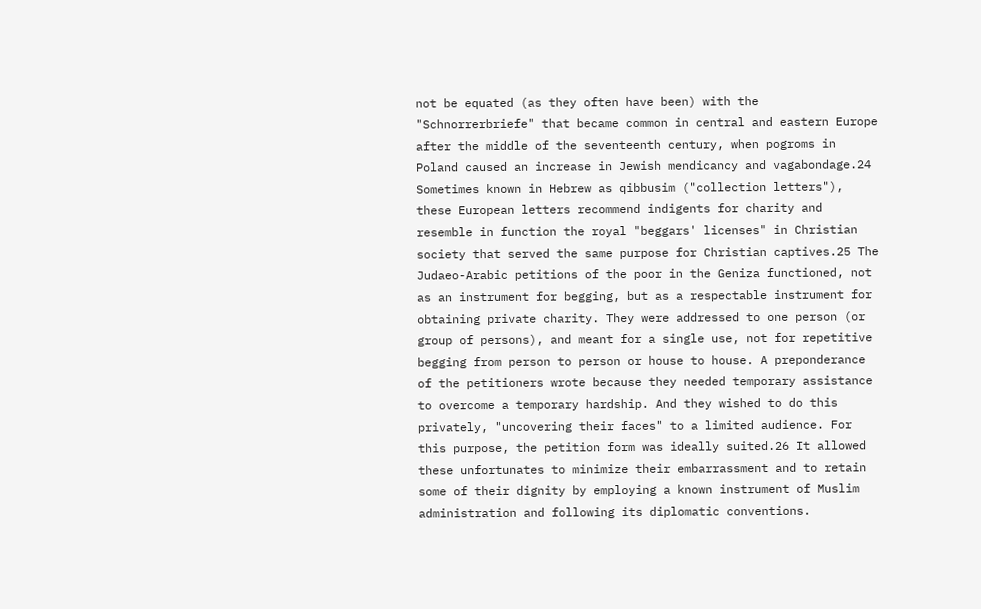not be equated (as they often have been) with the "Schnorrerbriefe" that became common in central and eastern Europe after the middle of the seventeenth century, when pogroms in Poland caused an increase in Jewish mendicancy and vagabondage.24 Sometimes known in Hebrew as qibbusim ("collection letters"), these European letters recommend indigents for charity and resemble in function the royal "beggars' licenses" in Christian society that served the same purpose for Christian captives.25 The Judaeo-Arabic petitions of the poor in the Geniza functioned, not as an instrument for begging, but as a respectable instrument for obtaining private charity. They were addressed to one person (or group of persons), and meant for a single use, not for repetitive begging from person to person or house to house. A preponderance of the petitioners wrote because they needed temporary assistance to overcome a temporary hardship. And they wished to do this privately, "uncovering their faces" to a limited audience. For this purpose, the petition form was ideally suited.26 It allowed these unfortunates to minimize their embarrassment and to retain some of their dignity by employing a known instrument of Muslim administration and following its diplomatic conventions.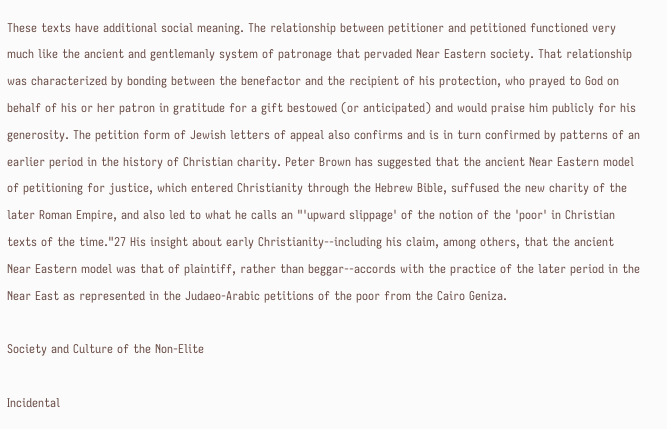These texts have additional social meaning. The relationship between petitioner and petitioned functioned very much like the ancient and gentlemanly system of patronage that pervaded Near Eastern society. That relationship was characterized by bonding between the benefactor and the recipient of his protection, who prayed to God on behalf of his or her patron in gratitude for a gift bestowed (or anticipated) and would praise him publicly for his generosity. The petition form of Jewish letters of appeal also confirms and is in turn confirmed by patterns of an earlier period in the history of Christian charity. Peter Brown has suggested that the ancient Near Eastern model of petitioning for justice, which entered Christianity through the Hebrew Bible, suffused the new charity of the later Roman Empire, and also led to what he calls an "'upward slippage' of the notion of the 'poor' in Christian texts of the time."27 His insight about early Christianity--including his claim, among others, that the ancient Near Eastern model was that of plaintiff, rather than beggar--accords with the practice of the later period in the Near East as represented in the Judaeo-Arabic petitions of the poor from the Cairo Geniza.

Society and Culture of the Non-Elite

Incidental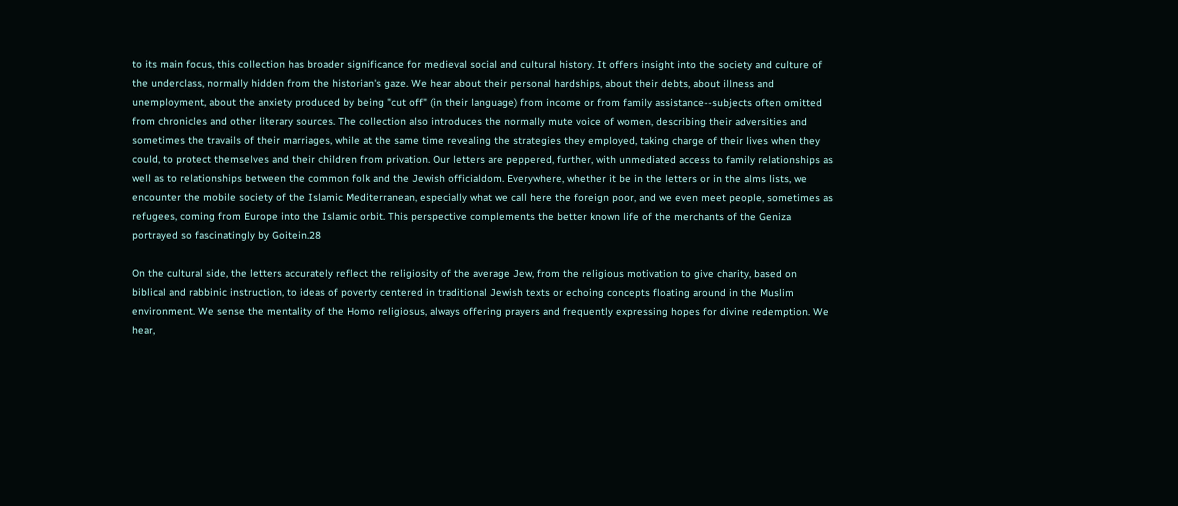to its main focus, this collection has broader significance for medieval social and cultural history. It offers insight into the society and culture of the underclass, normally hidden from the historian's gaze. We hear about their personal hardships, about their debts, about illness and unemployment, about the anxiety produced by being "cut off" (in their language) from income or from family assistance--subjects often omitted from chronicles and other literary sources. The collection also introduces the normally mute voice of women, describing their adversities and sometimes the travails of their marriages, while at the same time revealing the strategies they employed, taking charge of their lives when they could, to protect themselves and their children from privation. Our letters are peppered, further, with unmediated access to family relationships as well as to relationships between the common folk and the Jewish officialdom. Everywhere, whether it be in the letters or in the alms lists, we encounter the mobile society of the Islamic Mediterranean, especially what we call here the foreign poor, and we even meet people, sometimes as refugees, coming from Europe into the Islamic orbit. This perspective complements the better known life of the merchants of the Geniza portrayed so fascinatingly by Goitein.28

On the cultural side, the letters accurately reflect the religiosity of the average Jew, from the religious motivation to give charity, based on biblical and rabbinic instruction, to ideas of poverty centered in traditional Jewish texts or echoing concepts floating around in the Muslim environment. We sense the mentality of the Homo religiosus, always offering prayers and frequently expressing hopes for divine redemption. We hear,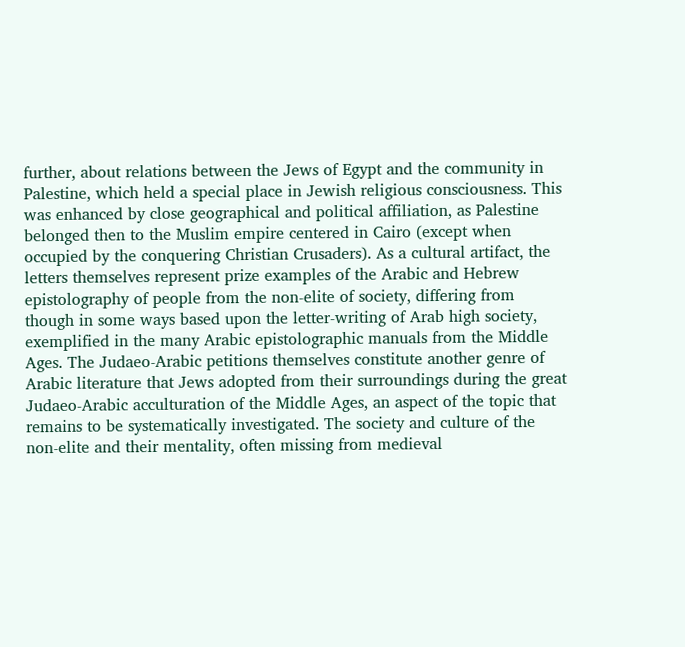further, about relations between the Jews of Egypt and the community in Palestine, which held a special place in Jewish religious consciousness. This was enhanced by close geographical and political affiliation, as Palestine belonged then to the Muslim empire centered in Cairo (except when occupied by the conquering Christian Crusaders). As a cultural artifact, the letters themselves represent prize examples of the Arabic and Hebrew epistolography of people from the non-elite of society, differing from though in some ways based upon the letter-writing of Arab high society, exemplified in the many Arabic epistolographic manuals from the Middle Ages. The Judaeo-Arabic petitions themselves constitute another genre of Arabic literature that Jews adopted from their surroundings during the great Judaeo-Arabic acculturation of the Middle Ages, an aspect of the topic that remains to be systematically investigated. The society and culture of the non-elite and their mentality, often missing from medieval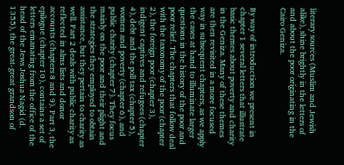literary sources (Muslim and Jewish alike), shine brightly in the letters of and about the poor originating in the Cairo Geniza.


By way of introduction we present in chapter 1 several letters that illustrate basic themes about poverty and charity in the Geniza. Many of these themes are then revisited in a more focused way in subsequent chapters, as we apply the cases at hand to illuminate larger questions in the history of the poor and poor relief. The chapters that follow deal with the taxonomy of the poor (chapter 2), the foreign poor (chapter 3), indigent captives and refugees (chapter 4), debt and the poll tax (chapter 5), women and poverty (chapter 6), and public charity (chapter 7). They focus mainly on the poor and their plight and the strategies they employed to obtain assistance, but they pertain to charity as well. Part 2 deals with public charity as reflected in alms lists and donor accounts (chapters 8 and 9). Part 3, the epilogue (chapter 10), contains a set of letters emanating from the office of the head of the Jews Joshua Nagid (d. 1355), the great-great grandson of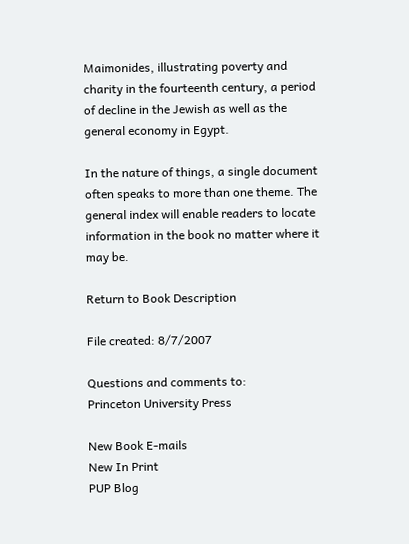Maimonides, illustrating poverty and charity in the fourteenth century, a period of decline in the Jewish as well as the general economy in Egypt.

In the nature of things, a single document often speaks to more than one theme. The general index will enable readers to locate information in the book no matter where it may be.

Return to Book Description

File created: 8/7/2007

Questions and comments to:
Princeton University Press

New Book E-mails
New In Print
PUP Blog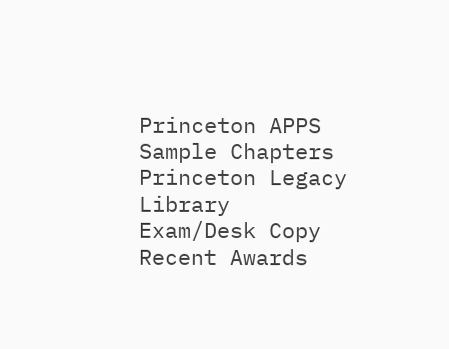Princeton APPS
Sample Chapters
Princeton Legacy Library
Exam/Desk Copy
Recent Awards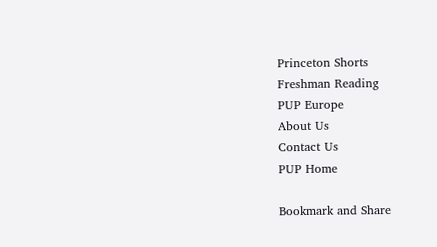Princeton Shorts
Freshman Reading
PUP Europe
About Us
Contact Us
PUP Home

Bookmark and Share